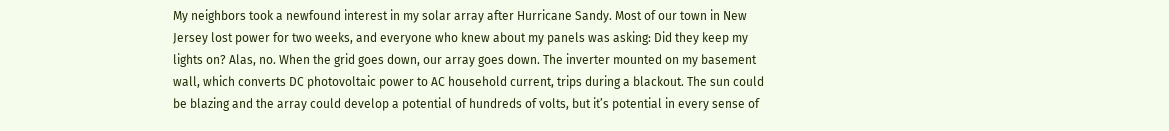My neighbors took a newfound interest in my solar array after Hurricane Sandy. Most of our town in New Jersey lost power for two weeks, and everyone who knew about my panels was asking: Did they keep my lights on? Alas, no. When the grid goes down, our array goes down. The inverter mounted on my basement wall, which converts DC photovoltaic power to AC household current, trips during a blackout. The sun could be blazing and the array could develop a potential of hundreds of volts, but it’s potential in every sense of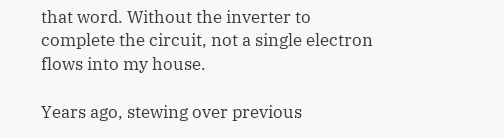that word. Without the inverter to complete the circuit, not a single electron flows into my house.

Years ago, stewing over previous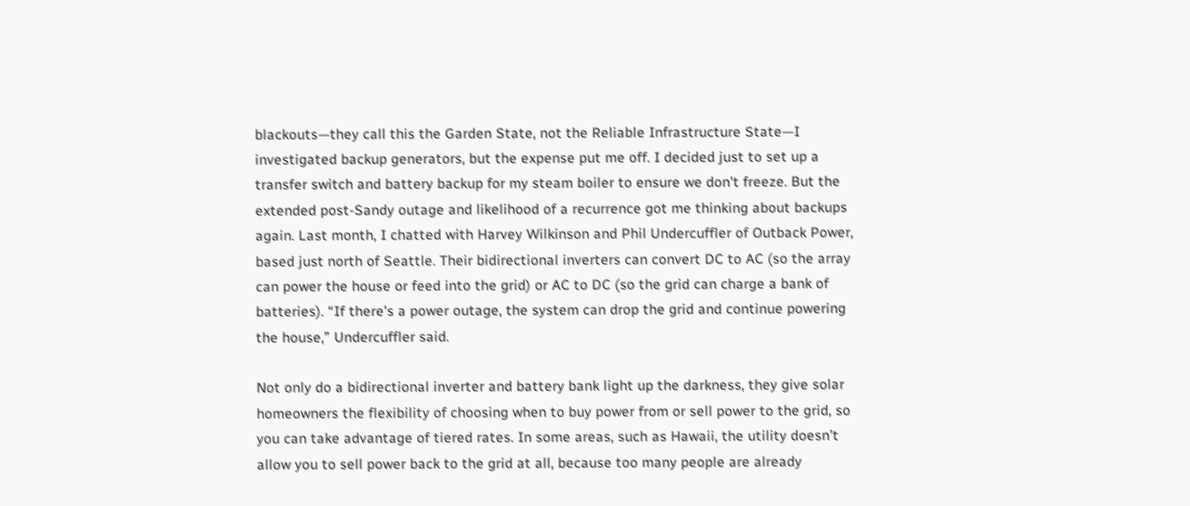blackouts—they call this the Garden State, not the Reliable Infrastructure State—I investigated backup generators, but the expense put me off. I decided just to set up a transfer switch and battery backup for my steam boiler to ensure we don't freeze. But the extended post-Sandy outage and likelihood of a recurrence got me thinking about backups again. Last month, I chatted with Harvey Wilkinson and Phil Undercuffler of Outback Power, based just north of Seattle. Their bidirectional inverters can convert DC to AC (so the array can power the house or feed into the grid) or AC to DC (so the grid can charge a bank of batteries). “If there's a power outage, the system can drop the grid and continue powering the house,” Undercuffler said.

Not only do a bidirectional inverter and battery bank light up the darkness, they give solar homeowners the flexibility of choosing when to buy power from or sell power to the grid, so you can take advantage of tiered rates. In some areas, such as Hawaii, the utility doesn’t allow you to sell power back to the grid at all, because too many people are already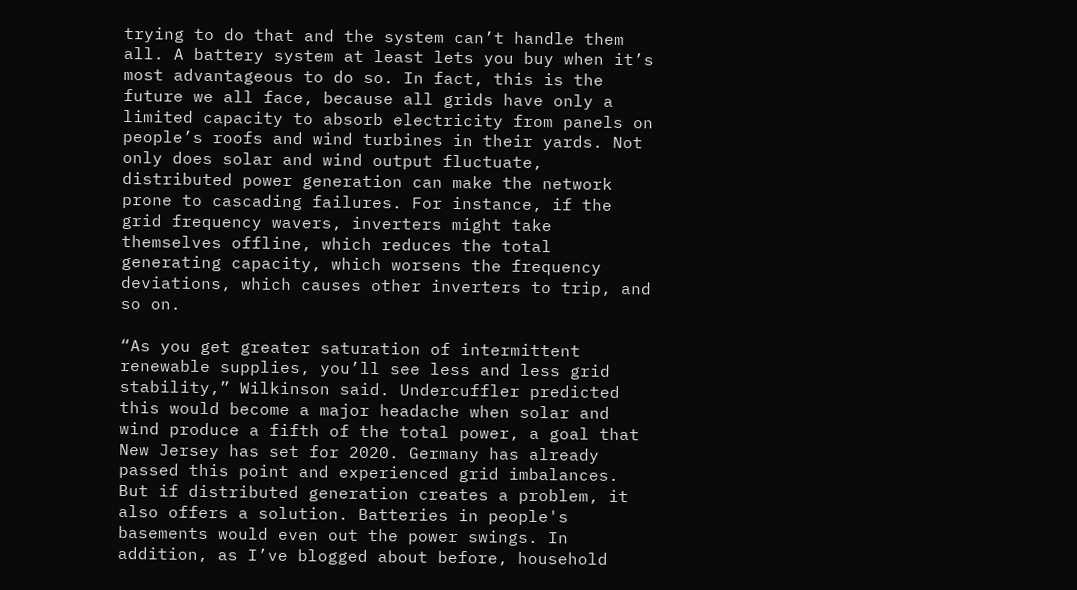trying to do that and the system can’t handle them all. A battery system at least lets you buy when it’s most advantageous to do so. In fact, this is the future we all face, because all grids have only a limited capacity to absorb electricity from panels on people’s roofs and wind turbines in their yards. Not only does solar and wind output fluctuate, distributed power generation can make the network prone to cascading failures. For instance, if the grid frequency wavers, inverters might take themselves offline, which reduces the total generating capacity, which worsens the frequency deviations, which causes other inverters to trip, and so on.

“As you get greater saturation of intermittent renewable supplies, you’ll see less and less grid stability,” Wilkinson said. Undercuffler predicted this would become a major headache when solar and wind produce a fifth of the total power, a goal that New Jersey has set for 2020. Germany has already passed this point and experienced grid imbalances. But if distributed generation creates a problem, it also offers a solution. Batteries in people's basements would even out the power swings. In addition, as I’ve blogged about before, household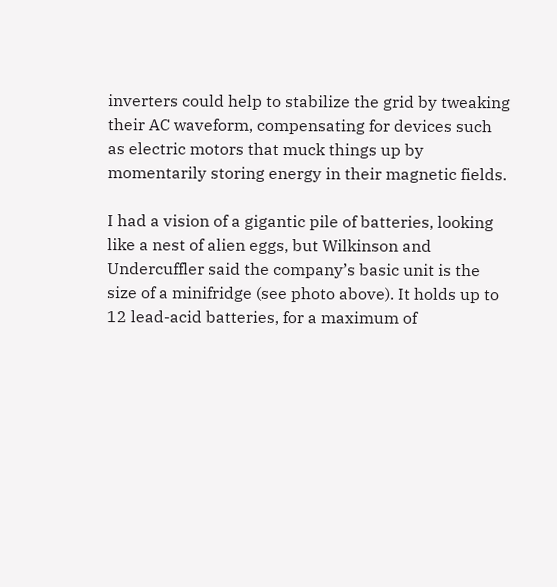inverters could help to stabilize the grid by tweaking their AC waveform, compensating for devices such as electric motors that muck things up by momentarily storing energy in their magnetic fields.

I had a vision of a gigantic pile of batteries, looking like a nest of alien eggs, but Wilkinson and Undercuffler said the company’s basic unit is the size of a minifridge (see photo above). It holds up to 12 lead-acid batteries, for a maximum of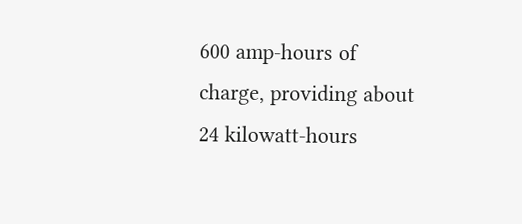600 amp-hours of charge, providing about 24 kilowatt-hours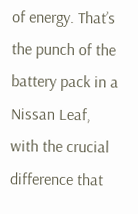of energy. That’s the punch of the battery pack in a Nissan Leaf, with the crucial difference that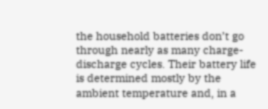the household batteries don’t go through nearly as many charge-discharge cycles. Their battery life is determined mostly by the ambient temperature and, in a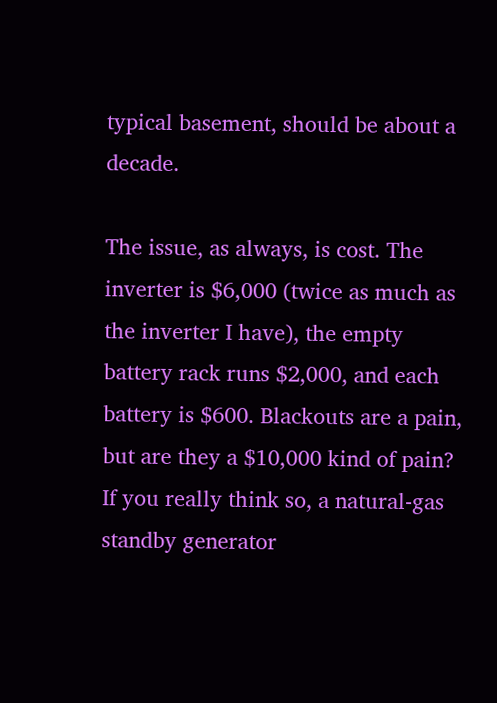typical basement, should be about a decade.

The issue, as always, is cost. The inverter is $6,000 (twice as much as the inverter I have), the empty battery rack runs $2,000, and each battery is $600. Blackouts are a pain, but are they a $10,000 kind of pain? If you really think so, a natural-gas standby generator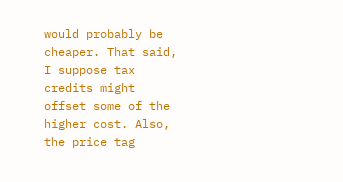would probably be cheaper. That said, I suppose tax credits might offset some of the higher cost. Also, the price tag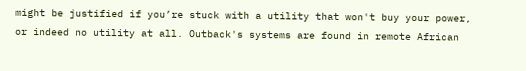might be justified if you’re stuck with a utility that won't buy your power, or indeed no utility at all. Outback's systems are found in remote African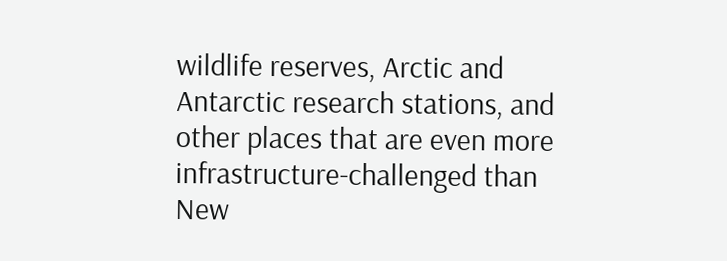wildlife reserves, Arctic and Antarctic research stations, and other places that are even more infrastructure-challenged than New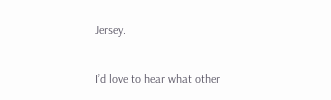Jersey.

I’d love to hear what other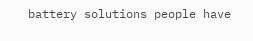battery solutions people have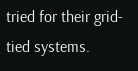tried for their grid-tied systems.